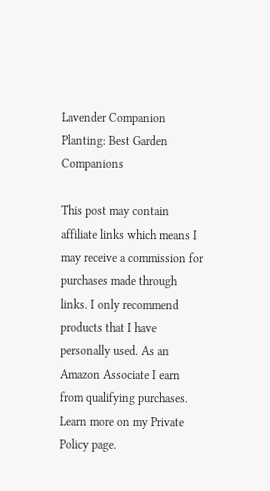Lavender Companion Planting: Best Garden Companions

This post may contain affiliate links which means I may receive a commission for purchases made through links. I only recommend products that I have personally used. As an Amazon Associate I earn from qualifying purchases. Learn more on my Private Policy page.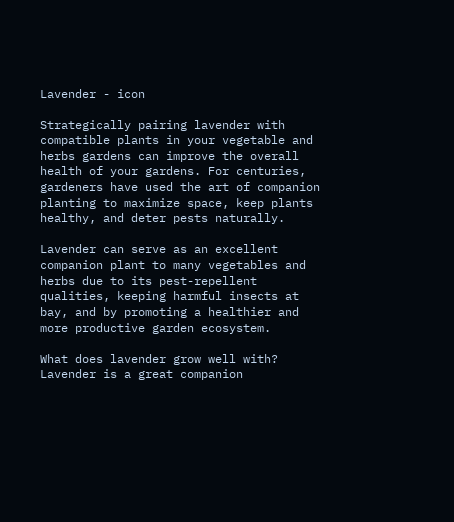Lavender - icon

Strategically pairing lavender with compatible plants in your vegetable and herbs gardens can improve the overall health of your gardens. For centuries, gardeners have used the art of companion planting to maximize space, keep plants healthy, and deter pests naturally.

Lavender can serve as an excellent companion plant to many vegetables and herbs due to its pest-repellent qualities, keeping harmful insects at bay, and by promoting a healthier and more productive garden ecosystem.

What does lavender grow well with? Lavender is a great companion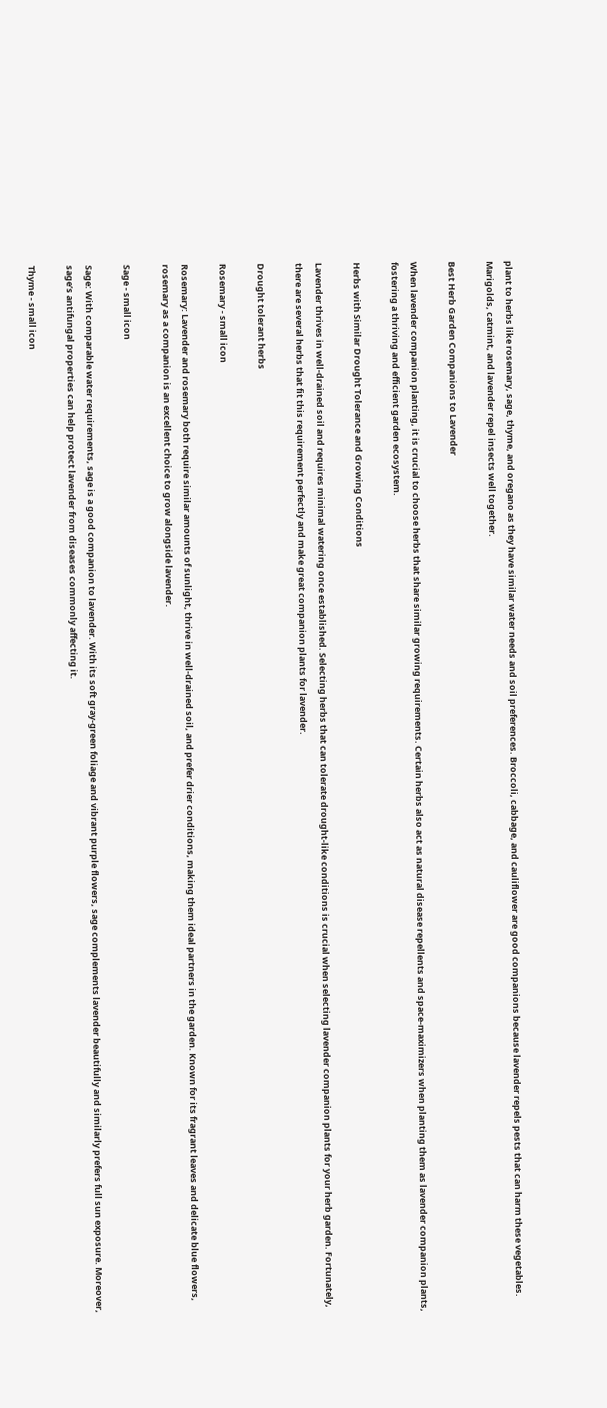plant to herbs like rosemary, sage, thyme, and oregano as they have similar water needs and soil preferences. Broccoli, cabbage, and cauliflower are good companions because lavender repels pests that can harm these vegetables. Marigolds, catmint, and lavender repel insects well together.

Best Herb Garden Companions to Lavender

When lavender companion planting, it is crucial to choose herbs that share similar growing requirements. Certain herbs also act as natural disease repellents and space-maximizers when planting them as lavender companion plants, fostering a thriving and efficient garden ecosystem.

Herbs with Similar Drought Tolerance and Growing Conditions

Lavender thrives in well-drained soil and requires minimal watering once established. Selecting herbs that can tolerate drought-like conditions is crucial when selecting lavender companion plants for your herb garden. Fortunately, there are several herbs that fit this requirement perfectly and make great companion plants for lavender.

Drought tolerant herbs

Rosemary - small icon

Rosemary: Lavender and rosemary both require similar amounts of sunlight, thrive in well-drained soil, and prefer drier conditions, making them ideal partners in the garden. Known for its fragrant leaves and delicate blue flowers, rosemary as a companion is an excellent choice to grow alongside lavender.

Sage - small icon

Sage: With comparable water requirements, sage is a good companion to lavender. With its soft gray-green foliage and vibrant purple flowers, sage complements lavender beautifully and similarly prefers full sun exposure. Moreover, sage’s antifungal properties can help protect lavender from diseases commonly affecting it.

Thyme - small icon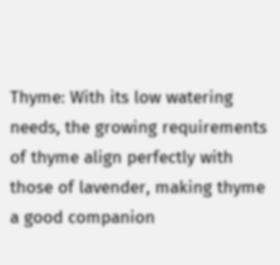Thyme: With its low watering needs, the growing requirements of thyme align perfectly with those of lavender, making thyme a good companion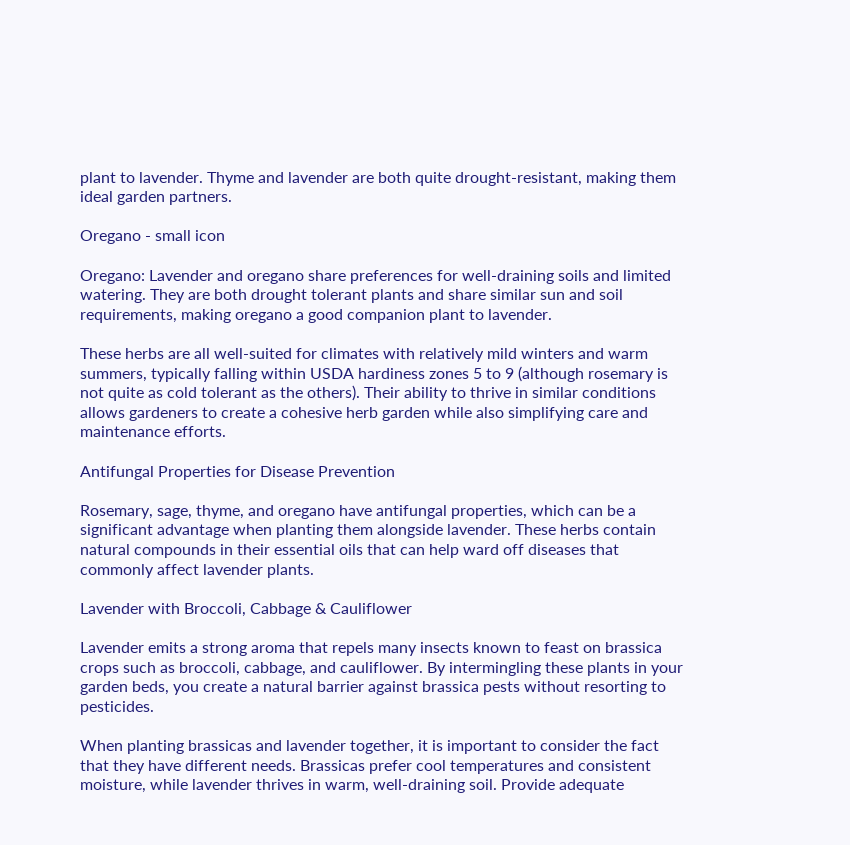plant to lavender. Thyme and lavender are both quite drought-resistant, making them ideal garden partners.

Oregano - small icon

Oregano: Lavender and oregano share preferences for well-draining soils and limited watering. They are both drought tolerant plants and share similar sun and soil requirements, making oregano a good companion plant to lavender.

These herbs are all well-suited for climates with relatively mild winters and warm summers, typically falling within USDA hardiness zones 5 to 9 (although rosemary is not quite as cold tolerant as the others). Their ability to thrive in similar conditions allows gardeners to create a cohesive herb garden while also simplifying care and maintenance efforts.

Antifungal Properties for Disease Prevention

Rosemary, sage, thyme, and oregano have antifungal properties, which can be a significant advantage when planting them alongside lavender. These herbs contain natural compounds in their essential oils that can help ward off diseases that commonly affect lavender plants.

Lavender with Broccoli, Cabbage & Cauliflower

Lavender emits a strong aroma that repels many insects known to feast on brassica crops such as broccoli, cabbage, and cauliflower. By intermingling these plants in your garden beds, you create a natural barrier against brassica pests without resorting to pesticides.

When planting brassicas and lavender together, it is important to consider the fact that they have different needs. Brassicas prefer cool temperatures and consistent moisture, while lavender thrives in warm, well-draining soil. Provide adequate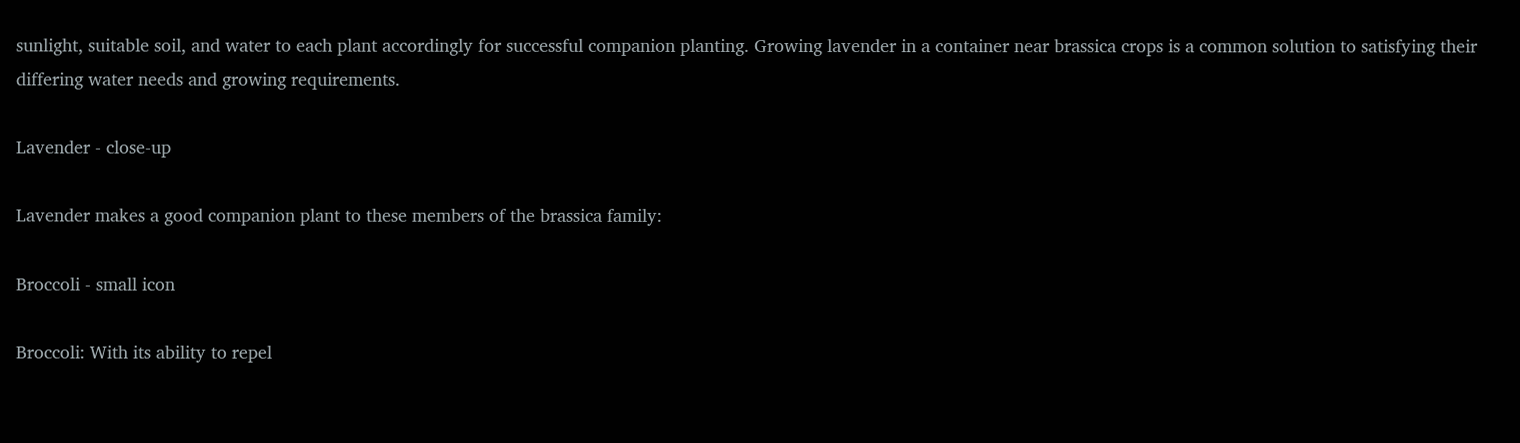sunlight, suitable soil, and water to each plant accordingly for successful companion planting. Growing lavender in a container near brassica crops is a common solution to satisfying their differing water needs and growing requirements.

Lavender - close-up

Lavender makes a good companion plant to these members of the brassica family:

Broccoli - small icon

Broccoli: With its ability to repel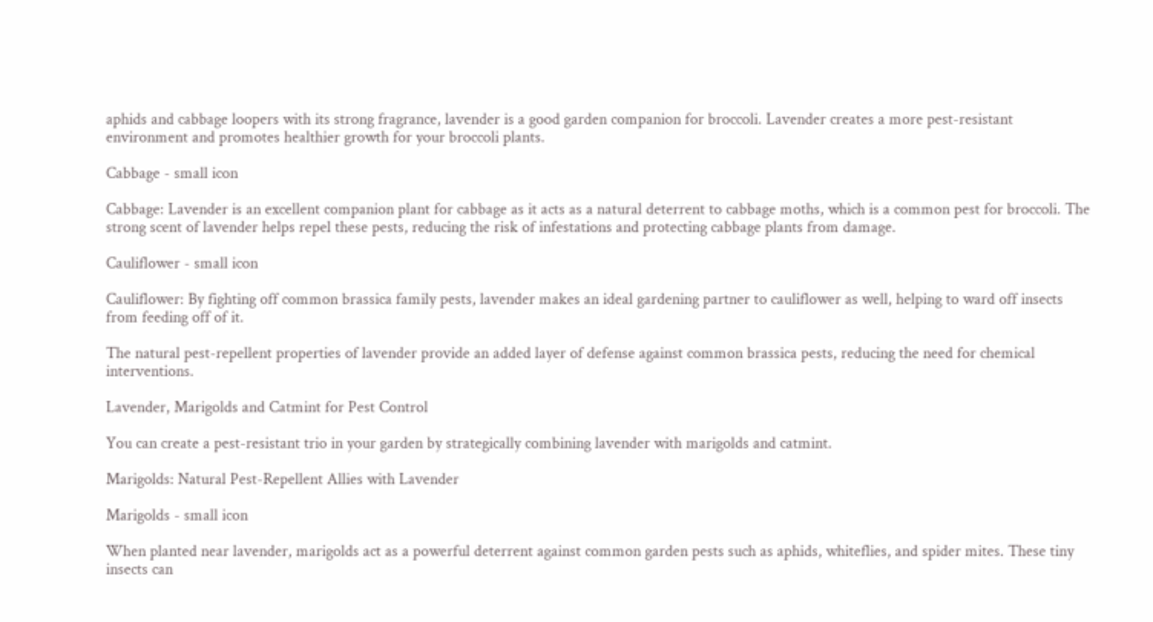aphids and cabbage loopers with its strong fragrance, lavender is a good garden companion for broccoli. Lavender creates a more pest-resistant environment and promotes healthier growth for your broccoli plants.

Cabbage - small icon

Cabbage: Lavender is an excellent companion plant for cabbage as it acts as a natural deterrent to cabbage moths, which is a common pest for broccoli. The strong scent of lavender helps repel these pests, reducing the risk of infestations and protecting cabbage plants from damage.

Cauliflower - small icon

Cauliflower: By fighting off common brassica family pests, lavender makes an ideal gardening partner to cauliflower as well, helping to ward off insects from feeding off of it.

The natural pest-repellent properties of lavender provide an added layer of defense against common brassica pests, reducing the need for chemical interventions.

Lavender, Marigolds and Catmint for Pest Control

You can create a pest-resistant trio in your garden by strategically combining lavender with marigolds and catmint.

Marigolds: Natural Pest-Repellent Allies with Lavender

Marigolds - small icon

When planted near lavender, marigolds act as a powerful deterrent against common garden pests such as aphids, whiteflies, and spider mites. These tiny insects can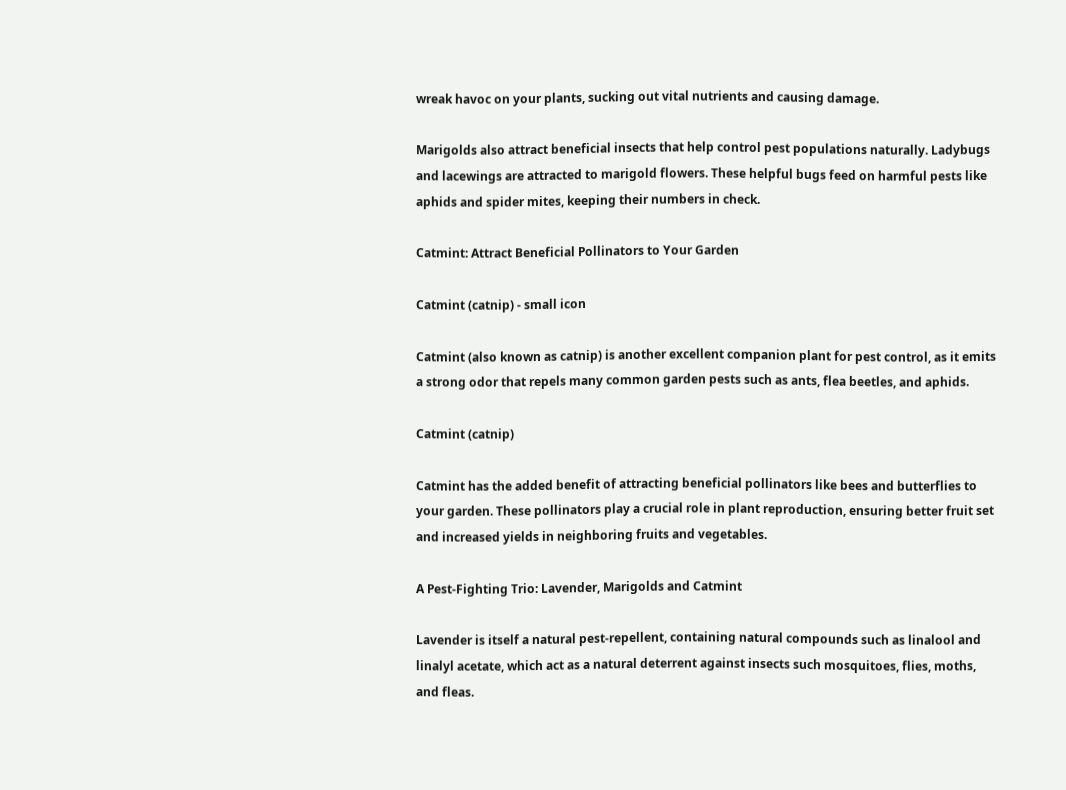wreak havoc on your plants, sucking out vital nutrients and causing damage.

Marigolds also attract beneficial insects that help control pest populations naturally. Ladybugs and lacewings are attracted to marigold flowers. These helpful bugs feed on harmful pests like aphids and spider mites, keeping their numbers in check.

Catmint: Attract Beneficial Pollinators to Your Garden

Catmint (catnip) - small icon

Catmint (also known as catnip) is another excellent companion plant for pest control, as it emits a strong odor that repels many common garden pests such as ants, flea beetles, and aphids.

Catmint (catnip)

Catmint has the added benefit of attracting beneficial pollinators like bees and butterflies to your garden. These pollinators play a crucial role in plant reproduction, ensuring better fruit set and increased yields in neighboring fruits and vegetables.

A Pest-Fighting Trio: Lavender, Marigolds and Catmint

Lavender is itself a natural pest-repellent, containing natural compounds such as linalool and linalyl acetate, which act as a natural deterrent against insects such mosquitoes, flies, moths, and fleas.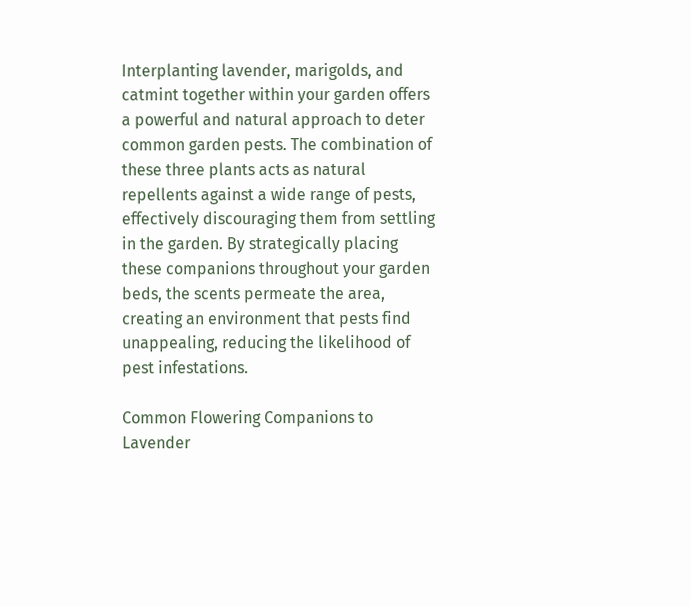Interplanting lavender, marigolds, and catmint together within your garden offers a powerful and natural approach to deter common garden pests. The combination of these three plants acts as natural repellents against a wide range of pests, effectively discouraging them from settling in the garden. By strategically placing these companions throughout your garden beds, the scents permeate the area, creating an environment that pests find unappealing, reducing the likelihood of pest infestations.

Common Flowering Companions to Lavender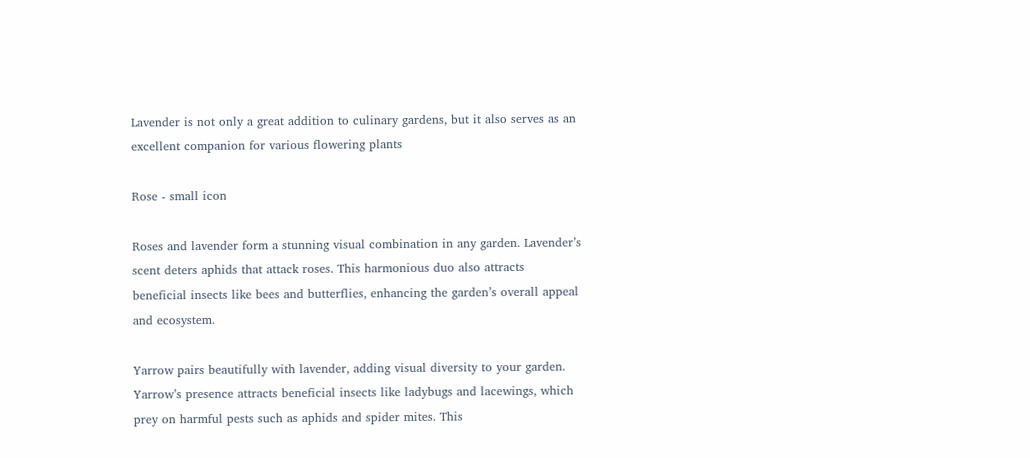Lavender is not only a great addition to culinary gardens, but it also serves as an excellent companion for various flowering plants

Rose - small icon

Roses and lavender form a stunning visual combination in any garden. Lavender’s scent deters aphids that attack roses. This harmonious duo also attracts beneficial insects like bees and butterflies, enhancing the garden’s overall appeal and ecosystem.

Yarrow pairs beautifully with lavender, adding visual diversity to your garden. Yarrow’s presence attracts beneficial insects like ladybugs and lacewings, which prey on harmful pests such as aphids and spider mites. This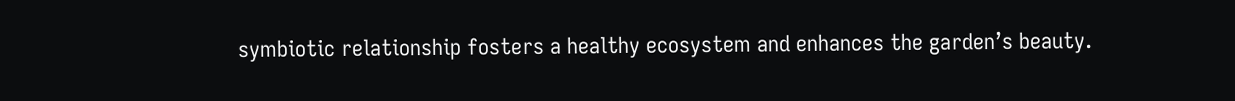symbiotic relationship fosters a healthy ecosystem and enhances the garden’s beauty.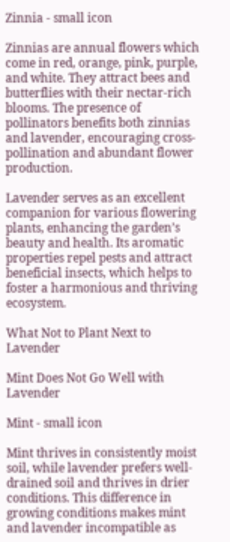Zinnia - small icon

Zinnias are annual flowers which come in red, orange, pink, purple, and white. They attract bees and butterflies with their nectar-rich blooms. The presence of pollinators benefits both zinnias and lavender, encouraging cross-pollination and abundant flower production.

Lavender serves as an excellent companion for various flowering plants, enhancing the garden’s beauty and health. Its aromatic properties repel pests and attract beneficial insects, which helps to foster a harmonious and thriving ecosystem.

What Not to Plant Next to Lavender

Mint Does Not Go Well with Lavender

Mint - small icon

Mint thrives in consistently moist soil, while lavender prefers well-drained soil and thrives in drier conditions. This difference in growing conditions makes mint and lavender incompatible as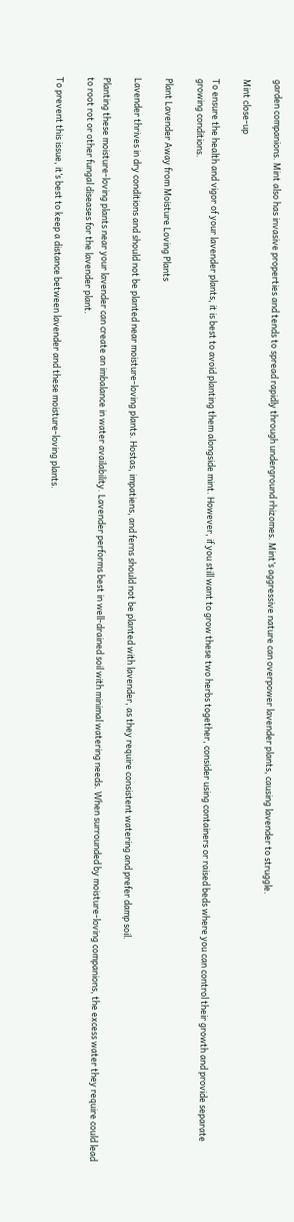garden companions. Mint also has invasive properties and tends to spread rapidly through underground rhizomes. Mint’s aggressive nature can overpower lavender plants, causing lavender to struggle.

Mint close-up

To ensure the health and vigor of your lavender plants, it is best to avoid planting them alongside mint. However, if you still want to grow these two herbs together, consider using containers or raised beds where you can control their growth and provide separate growing conditions.

Plant Lavender Away from Moisture Loving Plants

Lavender thrives in dry conditions and should not be planted near moisture-loving plants. Hostas, impatiens, and ferns should not be planted with lavender, as they require consistent watering and prefer damp soil.

Planting these moisture-loving plants near your lavender can create an imbalance in water availability. Lavender performs best in well-drained soil with minimal watering needs. When surrounded by moisture-loving companions, the excess water they require could lead to root rot or other fungal diseases for the lavender plant.

To prevent this issue, it’s best to keep a distance between lavender and these moisture-loving plants.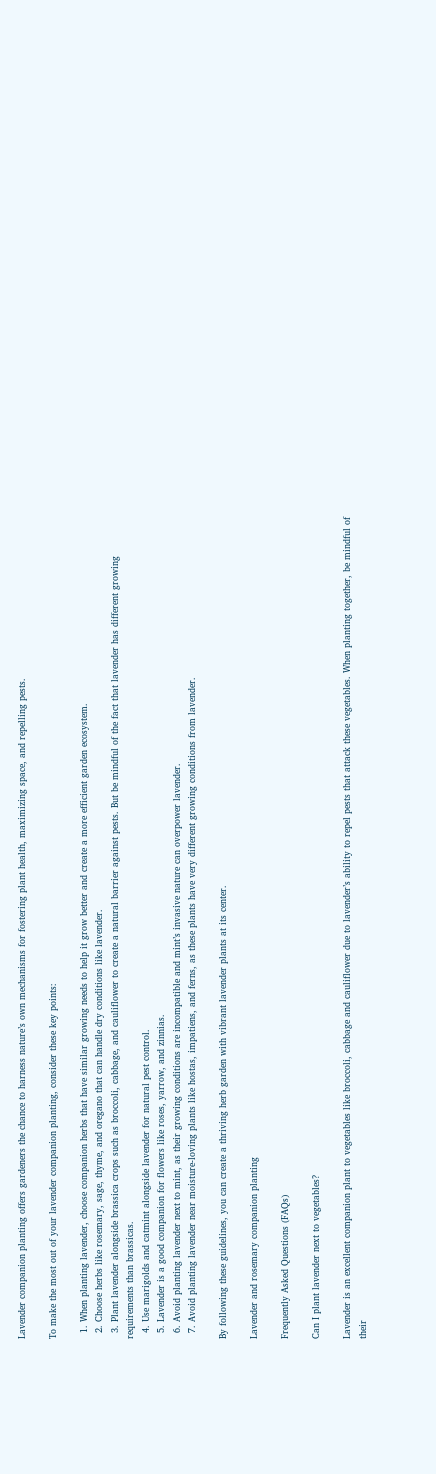Lavender companion planting offers gardeners the chance to harness nature’s own mechanisms for fostering plant health, maximizing space, and repelling pests.

To make the most out of your lavender companion planting, consider these key points:

  1. When planting lavender, choose companion herbs that have similar growing needs to help it grow better and create a more efficient garden ecosystem.
  2. Choose herbs like rosemary, sage, thyme, and oregano that can handle dry conditions like lavender.
  3. Plant lavender alongside brassica crops such as broccoli, cabbage, and cauliflower to create a natural barrier against pests. But be mindful of the fact that lavender has different growing requirements than brassicas.
  4. Use marigolds and catmint alongside lavender for natural pest control.
  5. Lavender is a good companion for flowers like roses, yarrow, and zinnias.
  6. Avoid planting lavender next to mint, as their growing conditions are incompatible and mint’s invasive nature can overpower lavender.
  7. Avoid planting lavender near moisture-loving plants like hostas, impatiens, and ferns, as these plants have very different growing conditions from lavender.

By following these guidelines, you can create a thriving herb garden with vibrant lavender plants at its center.

Lavender and rosemary companion planting

Frequently Asked Questions (FAQs)

Can I plant lavender next to vegetables?

Lavender is an excellent companion plant to vegetables like broccoli, cabbage and cauliflower due to lavender’s ability to repel pests that attack these vegetables. When planting together, be mindful of their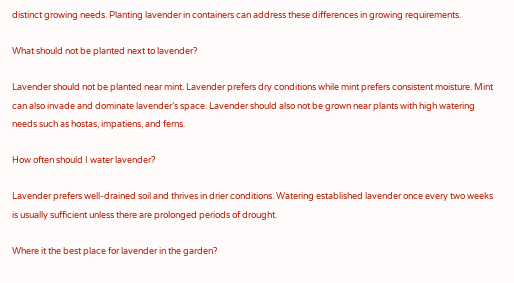distinct growing needs. Planting lavender in containers can address these differences in growing requirements.

What should not be planted next to lavender?

Lavender should not be planted near mint. Lavender prefers dry conditions while mint prefers consistent moisture. Mint can also invade and dominate lavender’s space. Lavender should also not be grown near plants with high watering needs such as hostas, impatiens, and ferns.

How often should I water lavender?

Lavender prefers well-drained soil and thrives in drier conditions. Watering established lavender once every two weeks is usually sufficient unless there are prolonged periods of drought.

Where it the best place for lavender in the garden?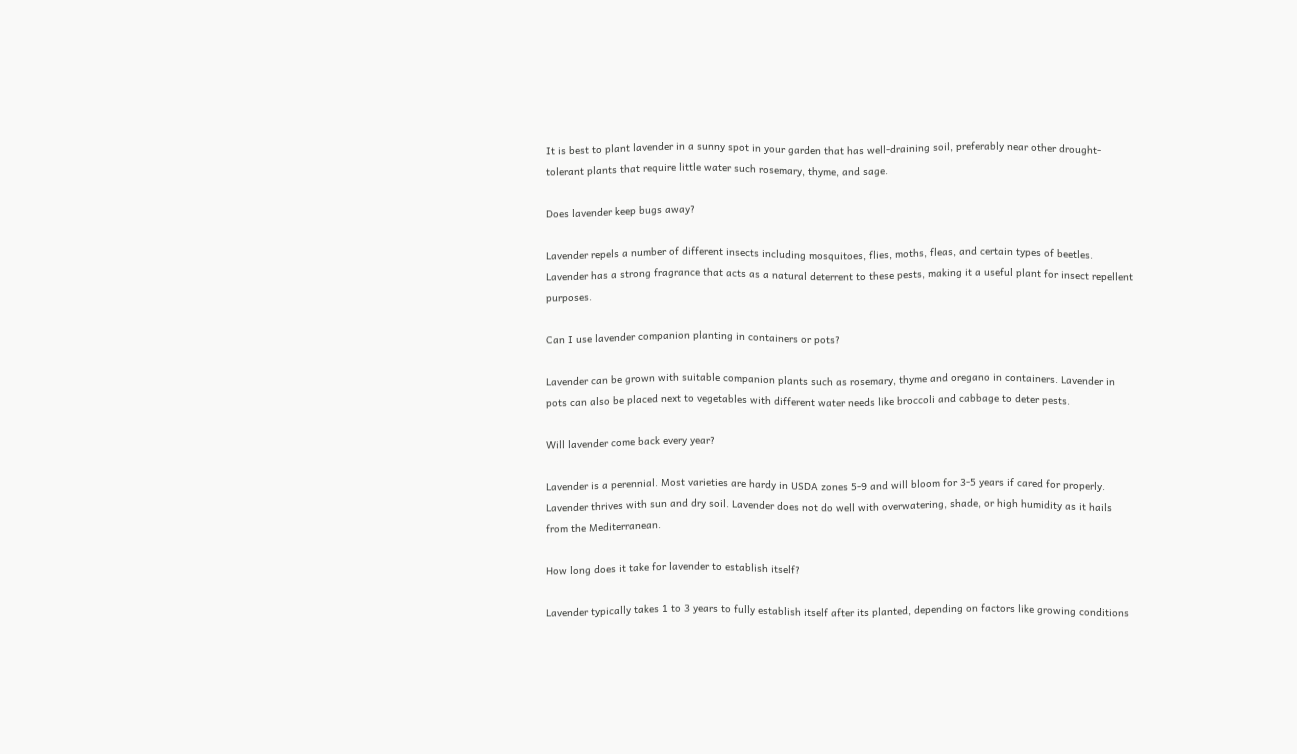It is best to plant lavender in a sunny spot in your garden that has well-draining soil, preferably near other drought-tolerant plants that require little water such rosemary, thyme, and sage.

Does lavender keep bugs away?

Lavender repels a number of different insects including mosquitoes, flies, moths, fleas, and certain types of beetles. Lavender has a strong fragrance that acts as a natural deterrent to these pests, making it a useful plant for insect repellent purposes.

Can I use lavender companion planting in containers or pots?

Lavender can be grown with suitable companion plants such as rosemary, thyme and oregano in containers. Lavender in pots can also be placed next to vegetables with different water needs like broccoli and cabbage to deter pests.

Will lavender come back every year?

Lavender is a perennial. Most varieties are hardy in USDA zones 5-9 and will bloom for 3-5 years if cared for properly. Lavender thrives with sun and dry soil. Lavender does not do well with overwatering, shade, or high humidity as it hails from the Mediterranean.

How long does it take for lavender to establish itself?

Lavender typically takes 1 to 3 years to fully establish itself after its planted, depending on factors like growing conditions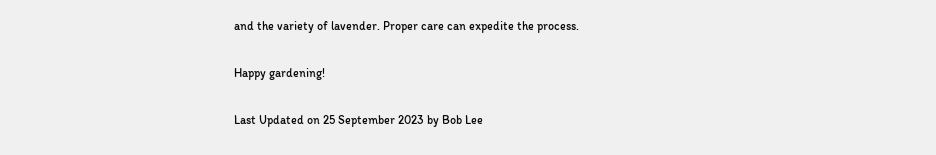and the variety of lavender. Proper care can expedite the process.

Happy gardening!

Last Updated on 25 September 2023 by Bob Lee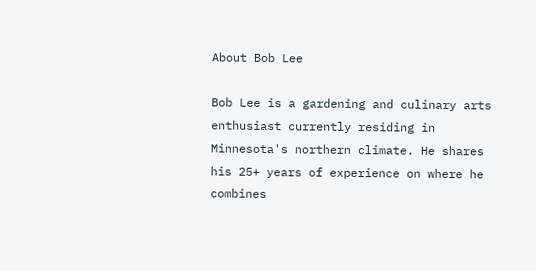About Bob Lee

Bob Lee is a gardening and culinary arts enthusiast currently residing in Minnesota's northern climate. He shares his 25+ years of experience on where he combines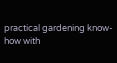practical gardening know-how with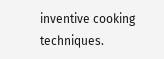inventive cooking techniques.